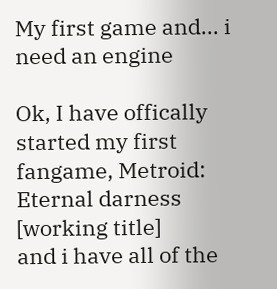My first game and... i need an engine

Ok, I have offically started my first fangame, Metroid: Eternal darness [working title]
and i have all of the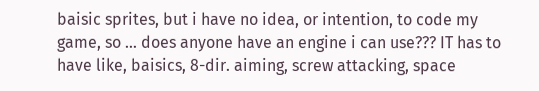baisic sprites, but i have no idea, or intention, to code my game, so … does anyone have an engine i can use??? IT has to have like, baisics, 8-dir. aiming, screw attacking, space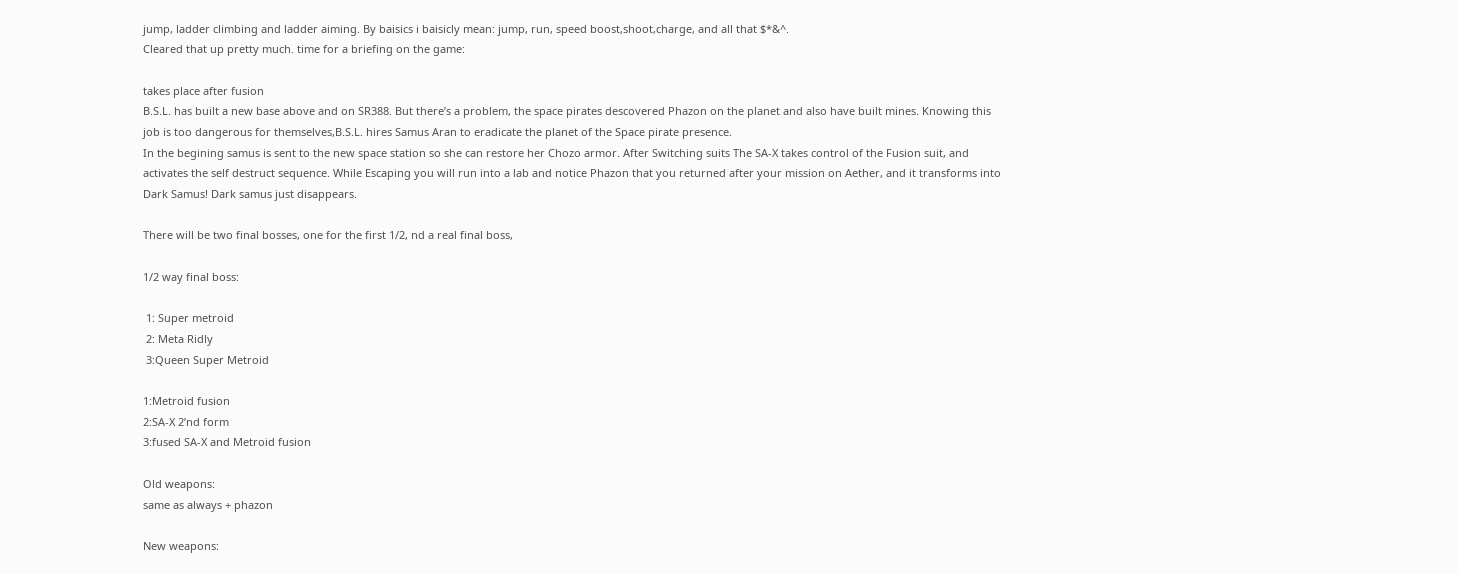jump, ladder climbing and ladder aiming. By baisics i baisicly mean: jump, run, speed boost,shoot,charge, and all that $*&^.
Cleared that up pretty much. time for a briefing on the game:

takes place after fusion
B.S.L. has built a new base above and on SR388. But there’s a problem, the space pirates descovered Phazon on the planet and also have built mines. Knowing this job is too dangerous for themselves,B.S.L. hires Samus Aran to eradicate the planet of the Space pirate presence.
In the begining samus is sent to the new space station so she can restore her Chozo armor. After Switching suits The SA-X takes control of the Fusion suit, and activates the self destruct sequence. While Escaping you will run into a lab and notice Phazon that you returned after your mission on Aether, and it transforms into Dark Samus! Dark samus just disappears.

There will be two final bosses, one for the first 1/2, nd a real final boss,

1/2 way final boss:

 1: Super metroid
 2: Meta Ridly
 3:Queen Super Metroid

1:Metroid fusion
2:SA-X 2’nd form
3:fused SA-X and Metroid fusion

Old weapons:
same as always + phazon

New weapons: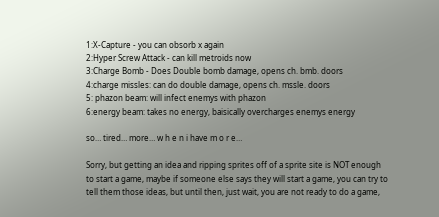1:X-Capture - you can obsorb x again
2:Hyper Screw Attack - can kill metroids now
3:Charge Bomb - Does Double bomb damage, opens ch. bmb. doors
4:charge missles: can do double damage, opens ch. mssle. doors
5: phazon beam: will infect enemys with phazon
6:energy beam: takes no energy, baisically overcharges enemys energy

so… tired… more… w h e n i have m o r e…

Sorry, but getting an idea and ripping sprites off of a sprite site is NOT enough to start a game, maybe if someone else says they will start a game, you can try to tell them those ideas, but until then, just wait, you are not ready to do a game,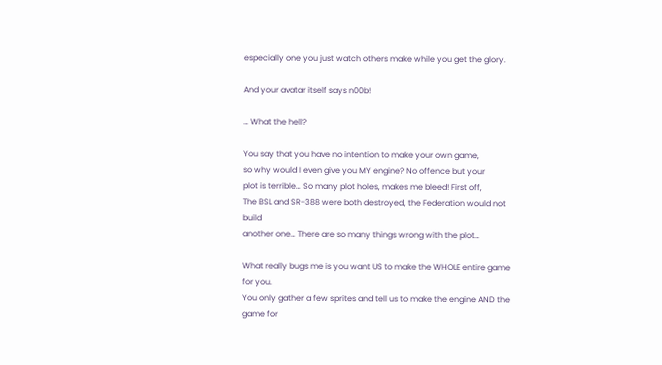especially one you just watch others make while you get the glory.

And your avatar itself says n00b!

… What the hell?

You say that you have no intention to make your own game,
so why would I even give you MY engine? No offence but your
plot is terrible… So many plot holes, makes me bleed! First off,
The BSL and SR-388 were both destroyed, the Federation would not build
another one… There are so many things wrong with the plot…

What really bugs me is you want US to make the WHOLE entire game for you.
You only gather a few sprites and tell us to make the engine AND the game for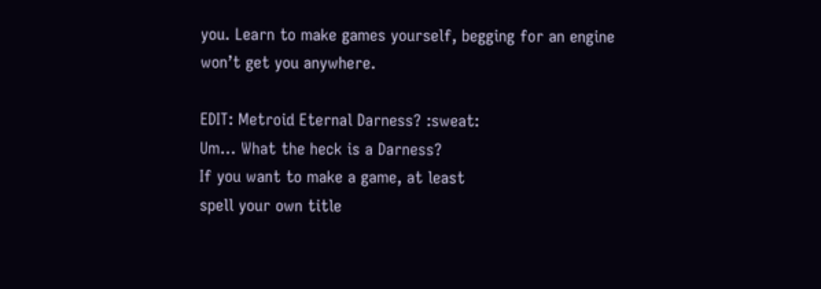you. Learn to make games yourself, begging for an engine won’t get you anywhere.

EDIT: Metroid Eternal Darness? :sweat:
Um… What the heck is a Darness?
If you want to make a game, at least
spell your own title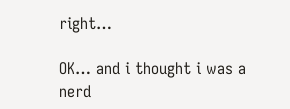right…

OK… and i thought i was a nerd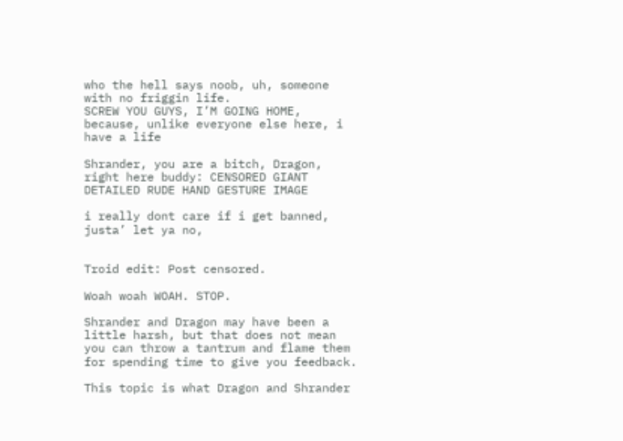who the hell says noob, uh, someone with no friggin life.
SCREW YOU GUYS, I’M GOING HOME, because, unlike everyone else here, i have a life

Shrander, you are a bitch, Dragon, right here buddy: CENSORED GIANT DETAILED RUDE HAND GESTURE IMAGE

i really dont care if i get banned, justa’ let ya no,


Troid edit: Post censored.

Woah woah WOAH. STOP.

Shrander and Dragon may have been a little harsh, but that does not mean you can throw a tantrum and flame them for spending time to give you feedback.

This topic is what Dragon and Shrander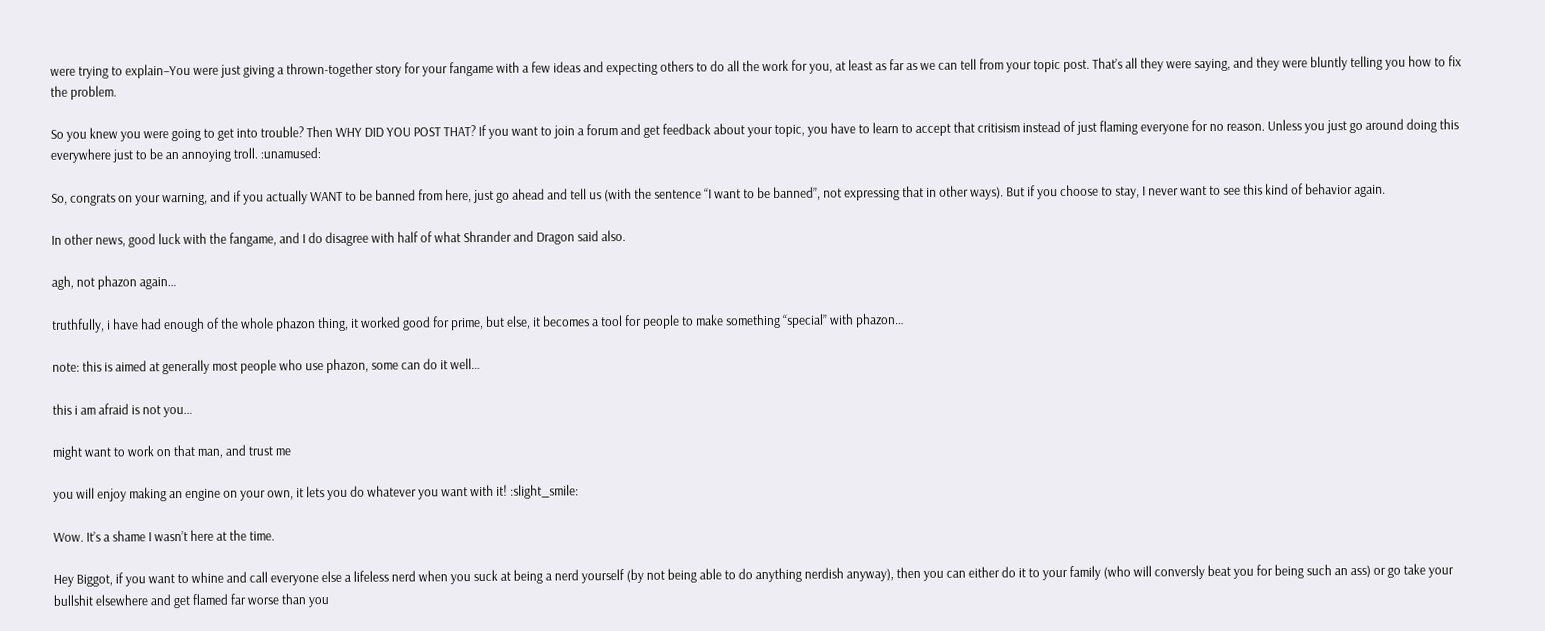were trying to explain–You were just giving a thrown-together story for your fangame with a few ideas and expecting others to do all the work for you, at least as far as we can tell from your topic post. That’s all they were saying, and they were bluntly telling you how to fix the problem.

So you knew you were going to get into trouble? Then WHY DID YOU POST THAT? If you want to join a forum and get feedback about your topic, you have to learn to accept that critisism instead of just flaming everyone for no reason. Unless you just go around doing this everywhere just to be an annoying troll. :unamused:

So, congrats on your warning, and if you actually WANT to be banned from here, just go ahead and tell us (with the sentence “I want to be banned”, not expressing that in other ways). But if you choose to stay, I never want to see this kind of behavior again.

In other news, good luck with the fangame, and I do disagree with half of what Shrander and Dragon said also.

agh, not phazon again…

truthfully, i have had enough of the whole phazon thing, it worked good for prime, but else, it becomes a tool for people to make something “special” with phazon…

note: this is aimed at generally most people who use phazon, some can do it well…

this i am afraid is not you…

might want to work on that man, and trust me

you will enjoy making an engine on your own, it lets you do whatever you want with it! :slight_smile:

Wow. It’s a shame I wasn’t here at the time.

Hey Biggot, if you want to whine and call everyone else a lifeless nerd when you suck at being a nerd yourself (by not being able to do anything nerdish anyway), then you can either do it to your family (who will conversly beat you for being such an ass) or go take your bullshit elsewhere and get flamed far worse than you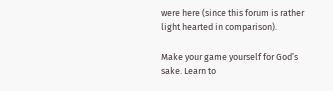were here (since this forum is rather light hearted in comparison).

Make your game yourself for God’s sake. Learn to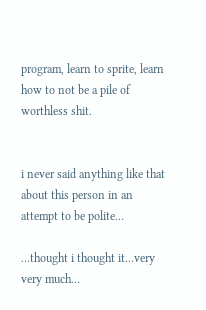program, learn to sprite, learn how to not be a pile of worthless shit.


i never said anything like that about this person in an attempt to be polite…

…thought i thought it…very very much…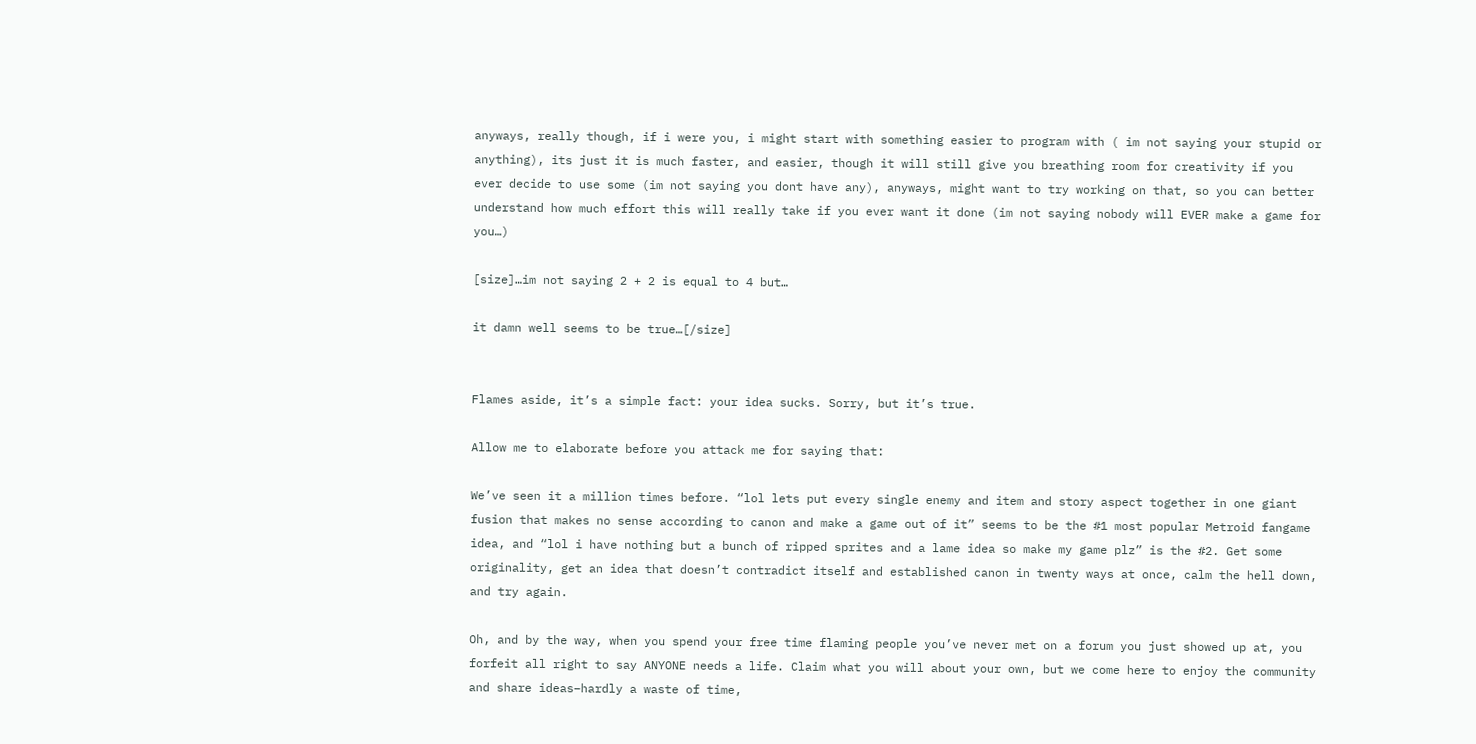anyways, really though, if i were you, i might start with something easier to program with ( im not saying your stupid or anything), its just it is much faster, and easier, though it will still give you breathing room for creativity if you ever decide to use some (im not saying you dont have any), anyways, might want to try working on that, so you can better understand how much effort this will really take if you ever want it done (im not saying nobody will EVER make a game for you…)

[size]…im not saying 2 + 2 is equal to 4 but…

it damn well seems to be true…[/size]


Flames aside, it’s a simple fact: your idea sucks. Sorry, but it’s true.

Allow me to elaborate before you attack me for saying that:

We’ve seen it a million times before. “lol lets put every single enemy and item and story aspect together in one giant fusion that makes no sense according to canon and make a game out of it” seems to be the #1 most popular Metroid fangame idea, and “lol i have nothing but a bunch of ripped sprites and a lame idea so make my game plz” is the #2. Get some originality, get an idea that doesn’t contradict itself and established canon in twenty ways at once, calm the hell down, and try again.

Oh, and by the way, when you spend your free time flaming people you’ve never met on a forum you just showed up at, you forfeit all right to say ANYONE needs a life. Claim what you will about your own, but we come here to enjoy the community and share ideas–hardly a waste of time,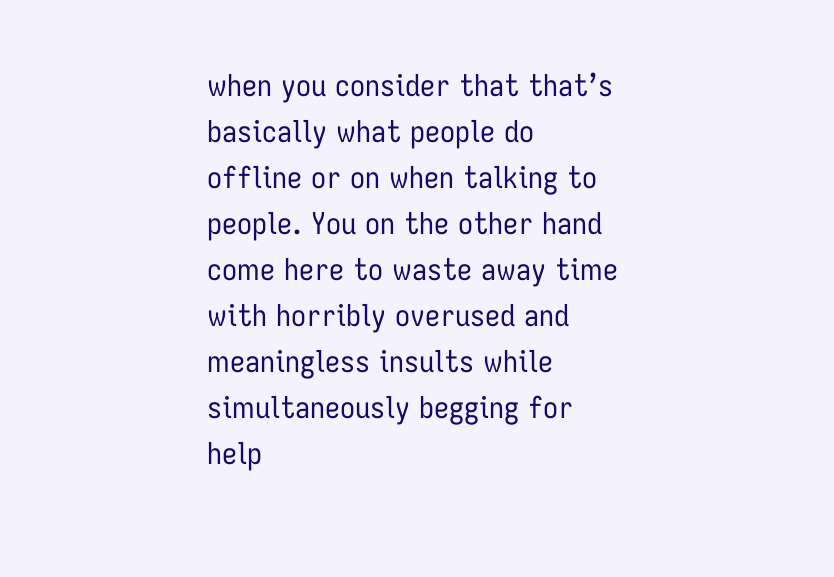when you consider that that’s basically what people do offline or on when talking to people. You on the other hand come here to waste away time with horribly overused and meaningless insults while simultaneously begging for help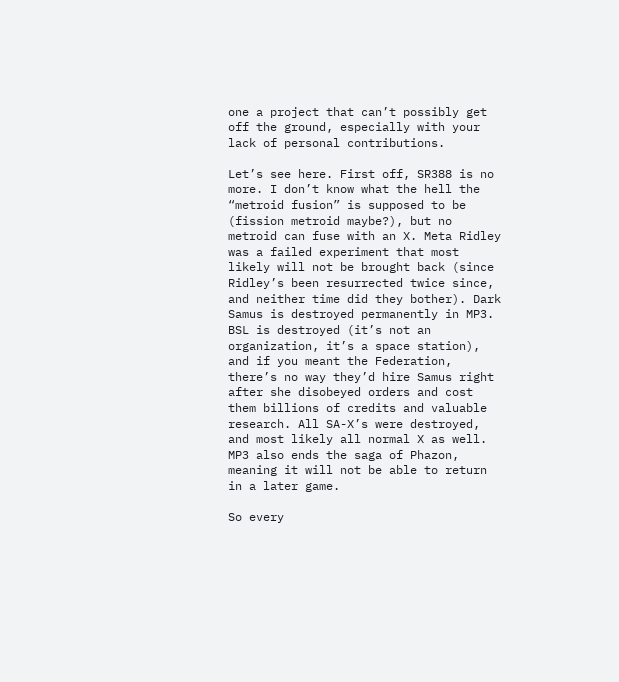one a project that can’t possibly get off the ground, especially with your lack of personal contributions.

Let’s see here. First off, SR388 is no more. I don’t know what the hell the “metroid fusion” is supposed to be (fission metroid maybe?), but no metroid can fuse with an X. Meta Ridley was a failed experiment that most likely will not be brought back (since Ridley’s been resurrected twice since, and neither time did they bother). Dark Samus is destroyed permanently in MP3. BSL is destroyed (it’s not an organization, it’s a space station), and if you meant the Federation, there’s no way they’d hire Samus right after she disobeyed orders and cost them billions of credits and valuable research. All SA-X’s were destroyed, and most likely all normal X as well. MP3 also ends the saga of Phazon, meaning it will not be able to return in a later game.

So every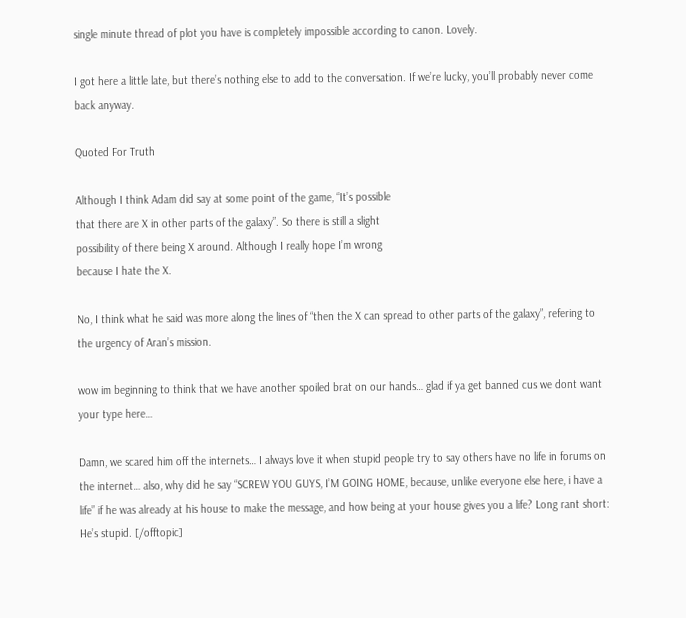single minute thread of plot you have is completely impossible according to canon. Lovely.

I got here a little late, but there’s nothing else to add to the conversation. If we’re lucky, you’ll probably never come back anyway.

Quoted For Truth

Although I think Adam did say at some point of the game, “It’s possible
that there are X in other parts of the galaxy”. So there is still a slight
possibility of there being X around. Although I really hope I’m wrong
because I hate the X.

No, I think what he said was more along the lines of “then the X can spread to other parts of the galaxy”, refering to the urgency of Aran’s mission.

wow im beginning to think that we have another spoiled brat on our hands… glad if ya get banned cus we dont want your type here…

Damn, we scared him off the internets… I always love it when stupid people try to say others have no life in forums on the internet… also, why did he say “SCREW YOU GUYS, I’M GOING HOME, because, unlike everyone else here, i have a life” if he was already at his house to make the message, and how being at your house gives you a life? Long rant short: He’s stupid. [/offtopic]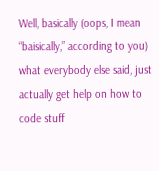Well, basically (oops, I mean “baisically,” according to you) what everybody else said, just actually get help on how to code stuff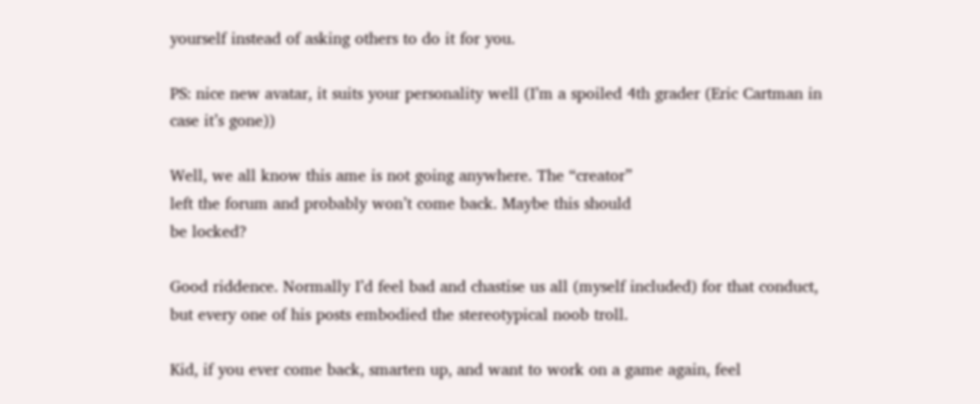yourself instead of asking others to do it for you.

PS: nice new avatar, it suits your personality well (I’m a spoiled 4th grader (Eric Cartman in case it’s gone))

Well, we all know this ame is not going anywhere. The “creator”
left the forum and probably won’t come back. Maybe this should
be locked?

Good riddence. Normally I’d feel bad and chastise us all (myself included) for that conduct, but every one of his posts embodied the stereotypical noob troll.

Kid, if you ever come back, smarten up, and want to work on a game again, feel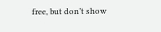free, but don’t show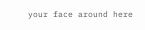your face around here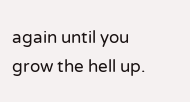again until you grow the hell up.